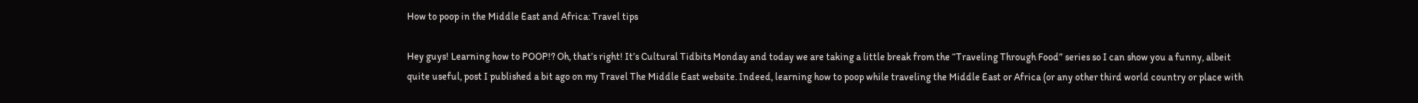How to poop in the Middle East and Africa: Travel tips

Hey guys! Learning how to POOP!? Oh, that’s right! It’s Cultural Tidbits Monday and today we are taking a little break from the “Traveling Through Food” series so I can show you a funny, albeit quite useful, post I published a bit ago on my Travel The Middle East website. Indeed, learning how to poop while traveling the Middle East or Africa (or any other third world country or place with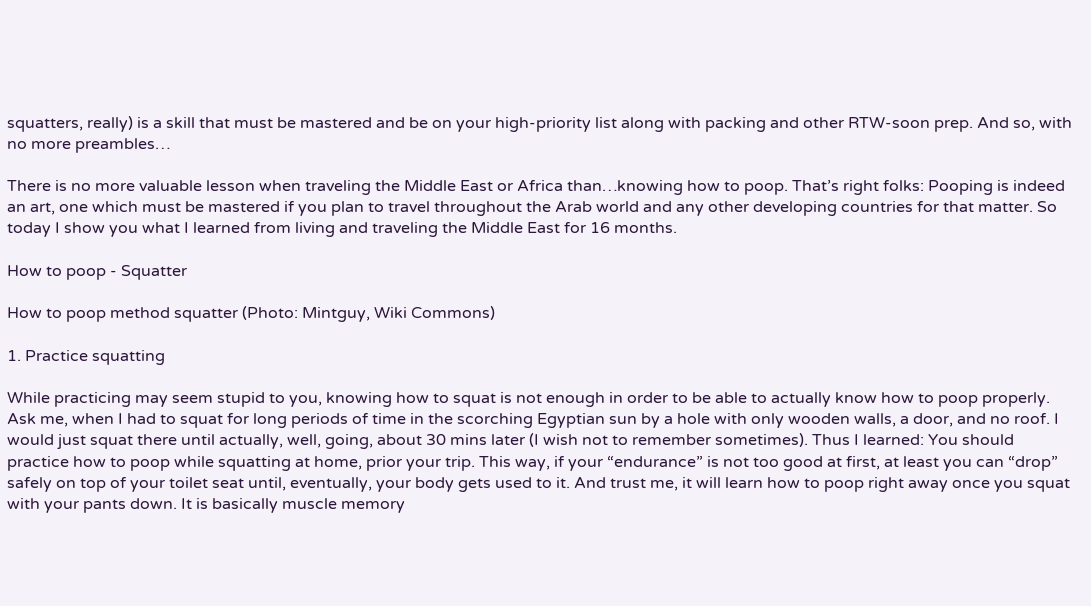squatters, really) is a skill that must be mastered and be on your high-priority list along with packing and other RTW-soon prep. And so, with no more preambles…

There is no more valuable lesson when traveling the Middle East or Africa than…knowing how to poop. That’s right folks: Pooping is indeed an art, one which must be mastered if you plan to travel throughout the Arab world and any other developing countries for that matter. So today I show you what I learned from living and traveling the Middle East for 16 months.

How to poop - Squatter

How to poop method squatter (Photo: Mintguy, Wiki Commons)

1. Practice squatting

While practicing may seem stupid to you, knowing how to squat is not enough in order to be able to actually know how to poop properly. Ask me, when I had to squat for long periods of time in the scorching Egyptian sun by a hole with only wooden walls, a door, and no roof. I would just squat there until actually, well, going, about 30 mins later (I wish not to remember sometimes). Thus I learned: You should practice how to poop while squatting at home, prior your trip. This way, if your “endurance” is not too good at first, at least you can “drop” safely on top of your toilet seat until, eventually, your body gets used to it. And trust me, it will learn how to poop right away once you squat with your pants down. It is basically muscle memory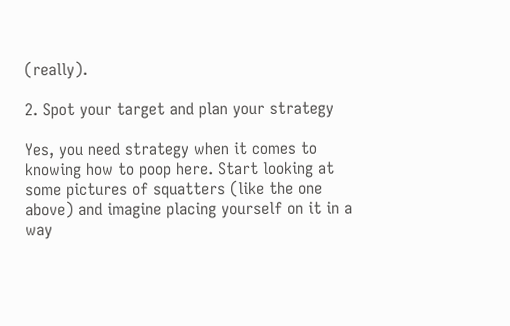(really).

2. Spot your target and plan your strategy

Yes, you need strategy when it comes to knowing how to poop here. Start looking at some pictures of squatters (like the one above) and imagine placing yourself on it in a way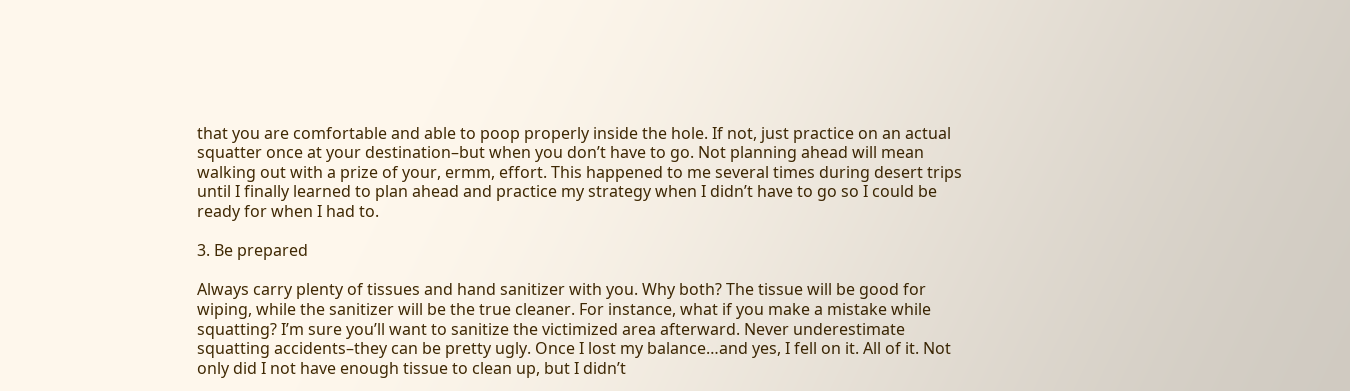that you are comfortable and able to poop properly inside the hole. If not, just practice on an actual squatter once at your destination–but when you don’t have to go. Not planning ahead will mean walking out with a prize of your, ermm, effort. This happened to me several times during desert trips until I finally learned to plan ahead and practice my strategy when I didn’t have to go so I could be ready for when I had to.

3. Be prepared

Always carry plenty of tissues and hand sanitizer with you. Why both? The tissue will be good for wiping, while the sanitizer will be the true cleaner. For instance, what if you make a mistake while squatting? I’m sure you’ll want to sanitize the victimized area afterward. Never underestimate squatting accidents–they can be pretty ugly. Once I lost my balance…and yes, I fell on it. All of it. Not only did I not have enough tissue to clean up, but I didn’t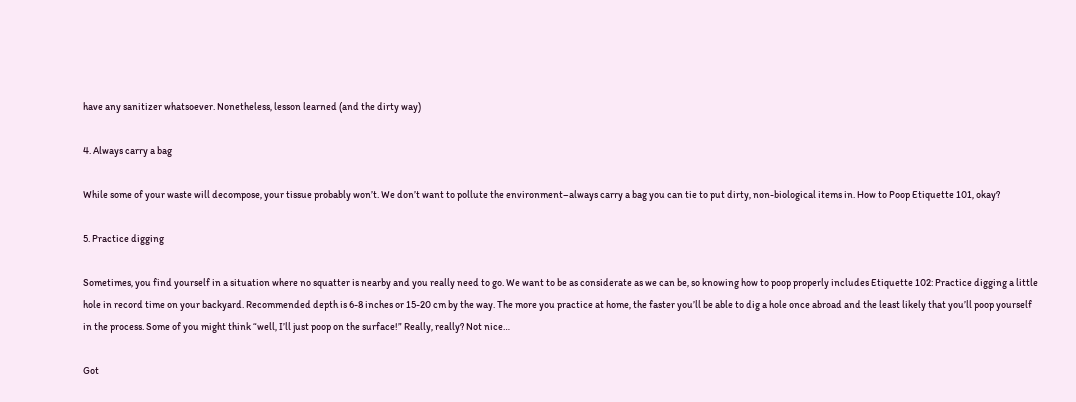have any sanitizer whatsoever. Nonetheless, lesson learned (and the dirty way)

4. Always carry a bag

While some of your waste will decompose, your tissue probably won’t. We don’t want to pollute the environment–always carry a bag you can tie to put dirty, non-biological items in. How to Poop Etiquette 101, okay?

5. Practice digging

Sometimes, you find yourself in a situation where no squatter is nearby and you really need to go. We want to be as considerate as we can be, so knowing how to poop properly includes Etiquette 102: Practice digging a little hole in record time on your backyard. Recommended depth is 6-8 inches or 15-20 cm by the way. The more you practice at home, the faster you’ll be able to dig a hole once abroad and the least likely that you’ll poop yourself in the process. Some of you might think “well, I’ll just poop on the surface!” Really, really? Not nice…

Got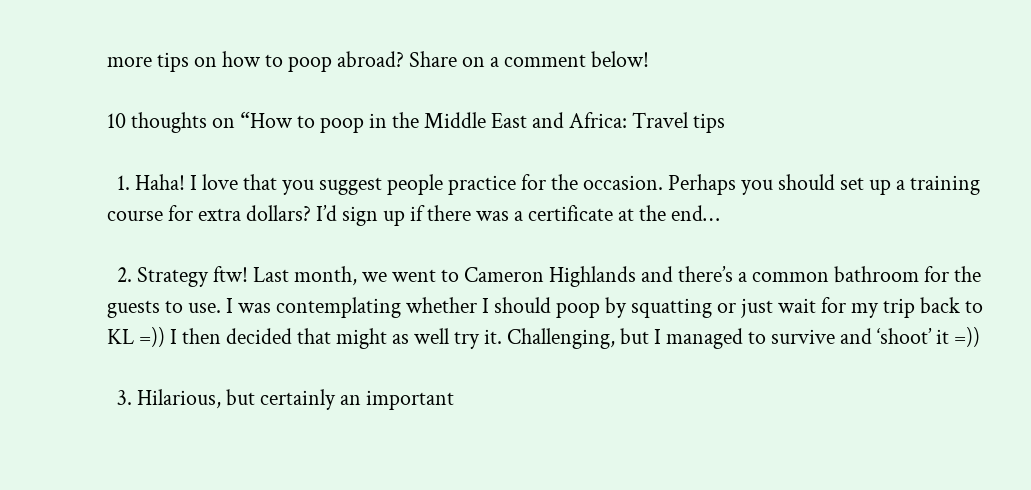more tips on how to poop abroad? Share on a comment below!

10 thoughts on “How to poop in the Middle East and Africa: Travel tips

  1. Haha! I love that you suggest people practice for the occasion. Perhaps you should set up a training course for extra dollars? I’d sign up if there was a certificate at the end…

  2. Strategy ftw! Last month, we went to Cameron Highlands and there’s a common bathroom for the guests to use. I was contemplating whether I should poop by squatting or just wait for my trip back to KL =)) I then decided that might as well try it. Challenging, but I managed to survive and ‘shoot’ it =))

  3. Hilarious, but certainly an important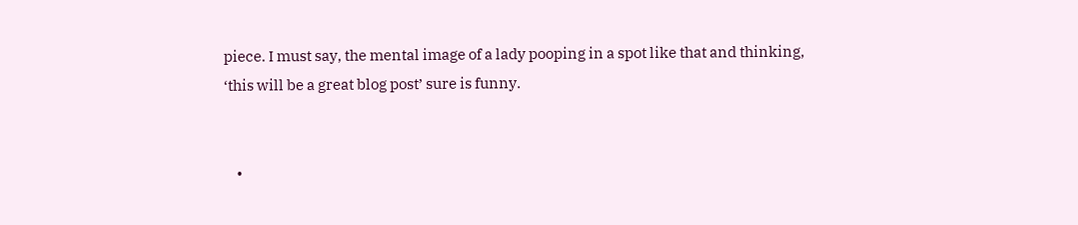piece. I must say, the mental image of a lady pooping in a spot like that and thinking, ‘this will be a great blog post’ sure is funny.


    •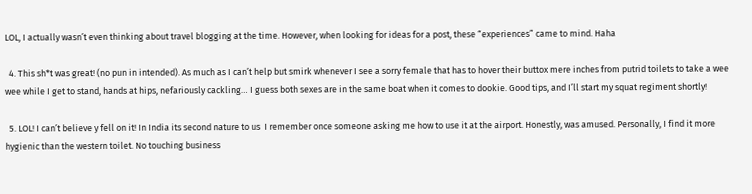LOL, I actually wasn’t even thinking about travel blogging at the time. However, when looking for ideas for a post, these “experiences” came to mind. Haha

  4. This sh*t was great! (no pun in intended). As much as I can’t help but smirk whenever I see a sorry female that has to hover their buttox mere inches from putrid toilets to take a wee wee while I get to stand, hands at hips, nefariously cackling… I guess both sexes are in the same boat when it comes to dookie. Good tips, and I’ll start my squat regiment shortly!

  5. LOL! I can’t believe y fell on it! In India its second nature to us  I remember once someone asking me how to use it at the airport. Honestly, was amused. Personally, I find it more hygienic than the western toilet. No touching business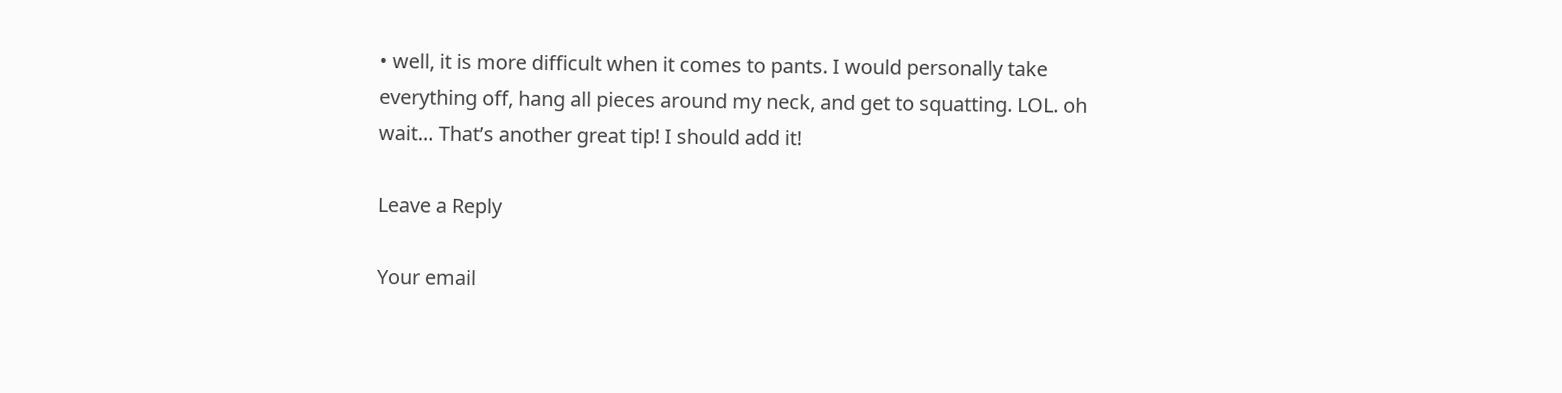• well, it is more difficult when it comes to pants. I would personally take everything off, hang all pieces around my neck, and get to squatting. LOL. oh wait… That’s another great tip! I should add it!

Leave a Reply

Your email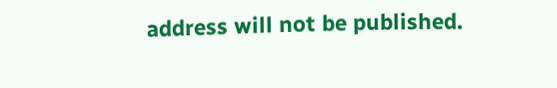address will not be published.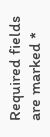Required fields are marked *